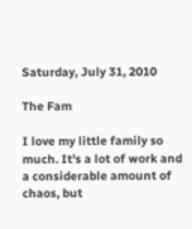Saturday, July 31, 2010

The Fam

I love my little family so much. It's a lot of work and a considerable amount of chaos, but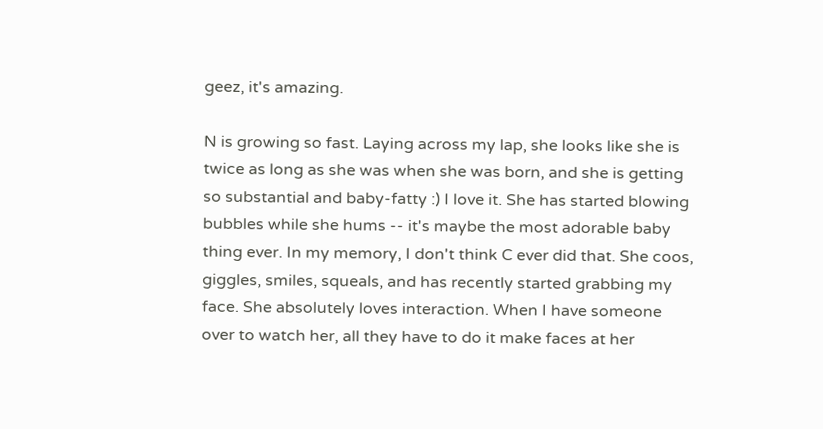geez, it's amazing.

N is growing so fast. Laying across my lap, she looks like she is twice as long as she was when she was born, and she is getting so substantial and baby-fatty :) I love it. She has started blowing bubbles while she hums -- it's maybe the most adorable baby thing ever. In my memory, I don't think C ever did that. She coos, giggles, smiles, squeals, and has recently started grabbing my face. She absolutely loves interaction. When I have someone over to watch her, all they have to do it make faces at her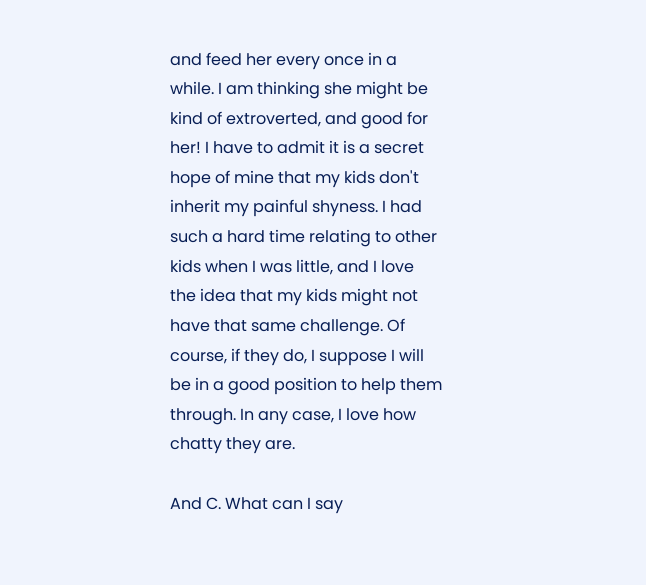and feed her every once in a while. I am thinking she might be kind of extroverted, and good for her! I have to admit it is a secret hope of mine that my kids don't inherit my painful shyness. I had such a hard time relating to other kids when I was little, and I love the idea that my kids might not have that same challenge. Of course, if they do, I suppose I will be in a good position to help them through. In any case, I love how chatty they are.

And C. What can I say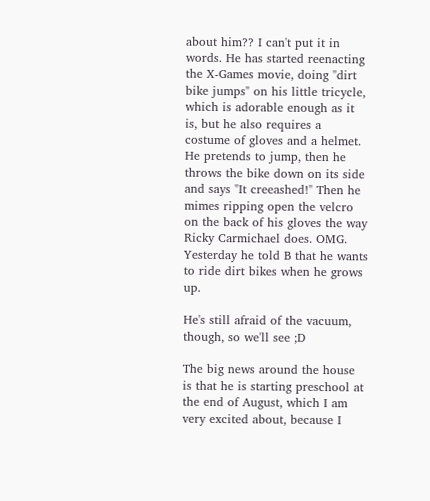about him?? I can't put it in words. He has started reenacting the X-Games movie, doing "dirt bike jumps" on his little tricycle, which is adorable enough as it is, but he also requires a costume of gloves and a helmet. He pretends to jump, then he throws the bike down on its side and says "It creeashed!" Then he mimes ripping open the velcro on the back of his gloves the way Ricky Carmichael does. OMG. Yesterday he told B that he wants to ride dirt bikes when he grows up.

He's still afraid of the vacuum, though, so we'll see ;D

The big news around the house is that he is starting preschool at the end of August, which I am very excited about, because I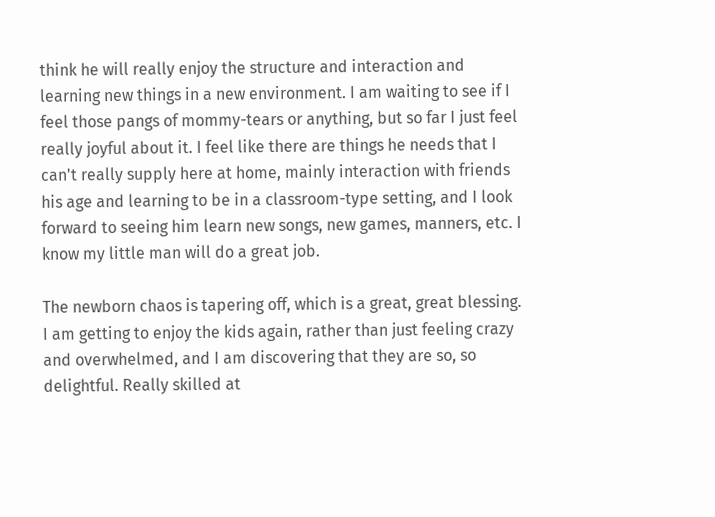think he will really enjoy the structure and interaction and learning new things in a new environment. I am waiting to see if I feel those pangs of mommy-tears or anything, but so far I just feel really joyful about it. I feel like there are things he needs that I can't really supply here at home, mainly interaction with friends his age and learning to be in a classroom-type setting, and I look forward to seeing him learn new songs, new games, manners, etc. I know my little man will do a great job.

The newborn chaos is tapering off, which is a great, great blessing. I am getting to enjoy the kids again, rather than just feeling crazy and overwhelmed, and I am discovering that they are so, so delightful. Really skilled at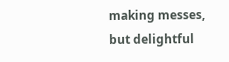making messes, but delightful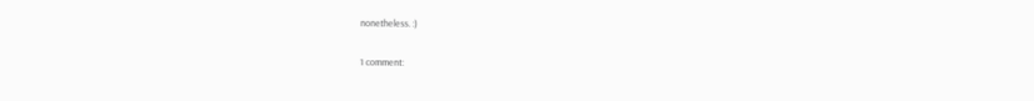nonetheless. :)

1 comment: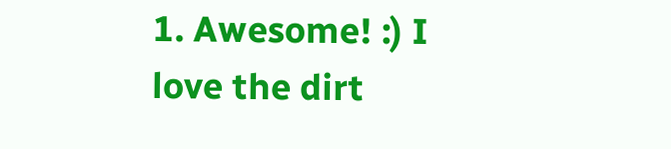1. Awesome! :) I love the dirt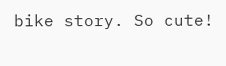bike story. So cute!